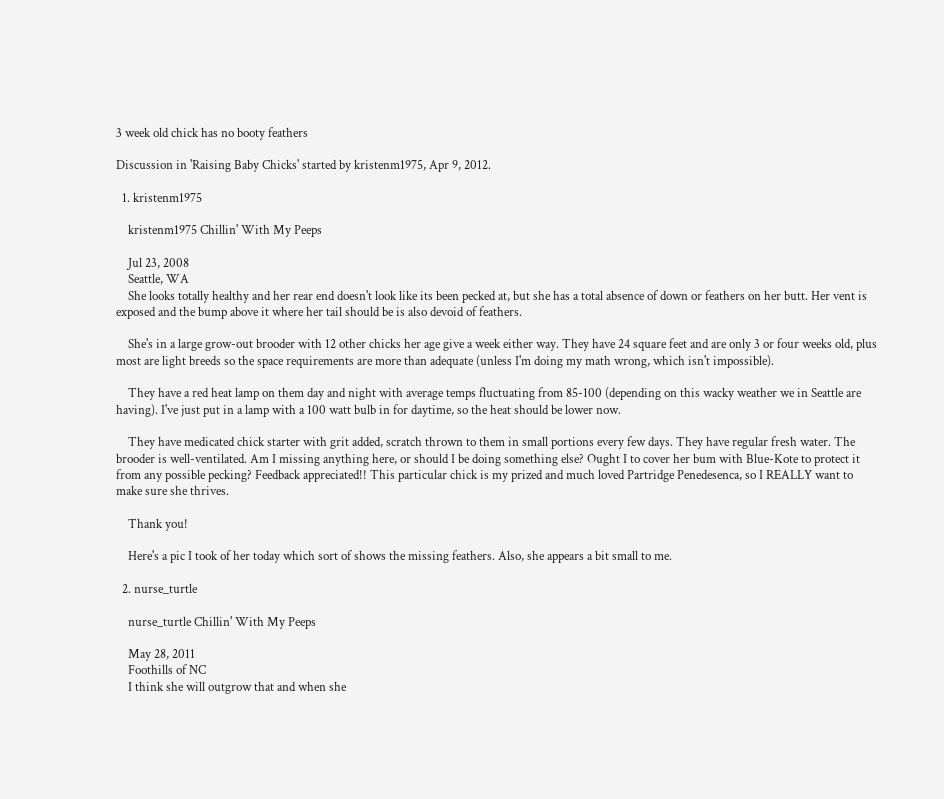3 week old chick has no booty feathers

Discussion in 'Raising Baby Chicks' started by kristenm1975, Apr 9, 2012.

  1. kristenm1975

    kristenm1975 Chillin' With My Peeps

    Jul 23, 2008
    Seattle, WA
    She looks totally healthy and her rear end doesn't look like its been pecked at, but she has a total absence of down or feathers on her butt. Her vent is exposed and the bump above it where her tail should be is also devoid of feathers.

    She's in a large grow-out brooder with 12 other chicks her age give a week either way. They have 24 square feet and are only 3 or four weeks old, plus most are light breeds so the space requirements are more than adequate (unless I'm doing my math wrong, which isn't impossible).

    They have a red heat lamp on them day and night with average temps fluctuating from 85-100 (depending on this wacky weather we in Seattle are having). I've just put in a lamp with a 100 watt bulb in for daytime, so the heat should be lower now.

    They have medicated chick starter with grit added, scratch thrown to them in small portions every few days. They have regular fresh water. The brooder is well-ventilated. Am I missing anything here, or should I be doing something else? Ought I to cover her bum with Blue-Kote to protect it from any possible pecking? Feedback appreciated!! This particular chick is my prized and much loved Partridge Penedesenca, so I REALLY want to make sure she thrives.

    Thank you!

    Here's a pic I took of her today which sort of shows the missing feathers. Also, she appears a bit small to me.

  2. nurse_turtle

    nurse_turtle Chillin' With My Peeps

    May 28, 2011
    Foothills of NC
    I think she will outgrow that and when she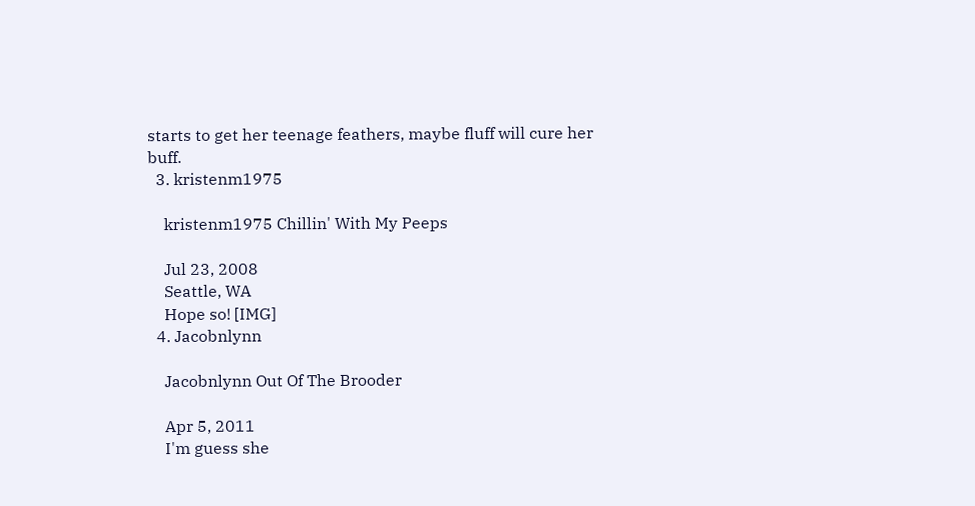starts to get her teenage feathers, maybe fluff will cure her buff.
  3. kristenm1975

    kristenm1975 Chillin' With My Peeps

    Jul 23, 2008
    Seattle, WA
    Hope so! [IMG]
  4. Jacobnlynn

    Jacobnlynn Out Of The Brooder

    Apr 5, 2011
    I'm guess she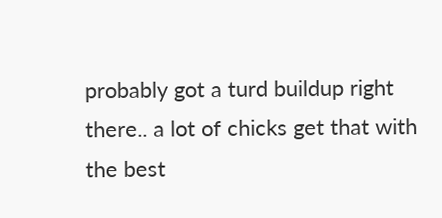probably got a turd buildup right there.. a lot of chicks get that with the best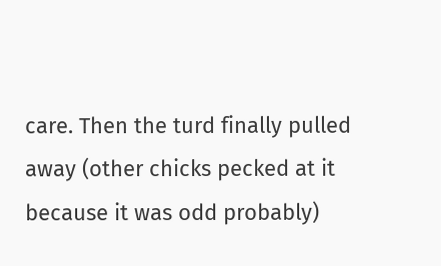care. Then the turd finally pulled away (other chicks pecked at it because it was odd probably)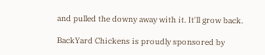and pulled the downy away with it. It'll grow back.

BackYard Chickens is proudly sponsored by